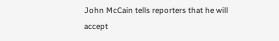John McCain tells reporters that he will accept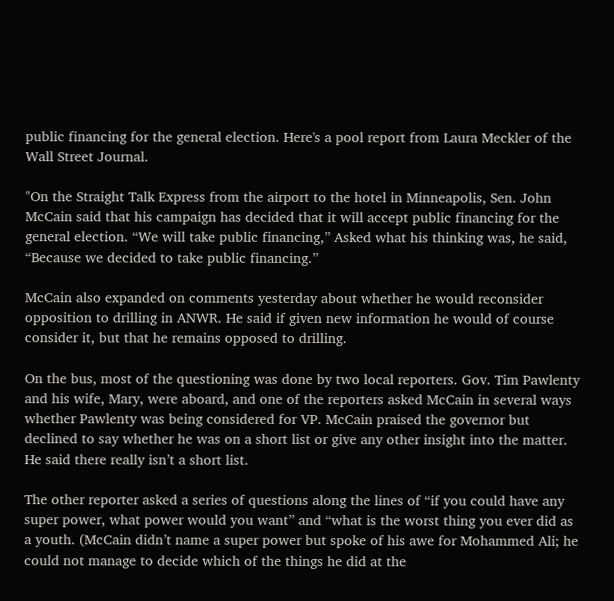public financing for the general election. Here's a pool report from Laura Meckler of the Wall Street Journal.

"On the Straight Talk Express from the airport to the hotel in Minneapolis, Sen. John McCain said that his campaign has decided that it will accept public financing for the general election. “We will take public financing,” Asked what his thinking was, he said, “Because we decided to take public financing.”

McCain also expanded on comments yesterday about whether he would reconsider opposition to drilling in ANWR. He said if given new information he would of course consider it, but that he remains opposed to drilling.

On the bus, most of the questioning was done by two local reporters. Gov. Tim Pawlenty and his wife, Mary, were aboard, and one of the reporters asked McCain in several ways whether Pawlenty was being considered for VP. McCain praised the governor but declined to say whether he was on a short list or give any other insight into the matter. He said there really isn’t a short list.

The other reporter asked a series of questions along the lines of “if you could have any super power, what power would you want” and “what is the worst thing you ever did as a youth. (McCain didn’t name a super power but spoke of his awe for Mohammed Ali; he could not manage to decide which of the things he did at the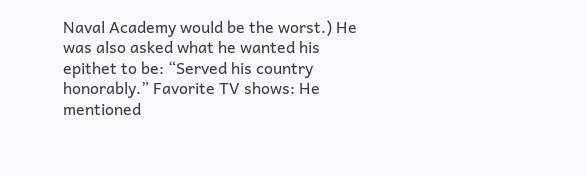Naval Academy would be the worst.) He was also asked what he wanted his epithet to be: “Served his country honorably.” Favorite TV shows: He mentioned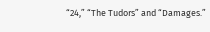“24,” “The Tudors” and “Damages.”